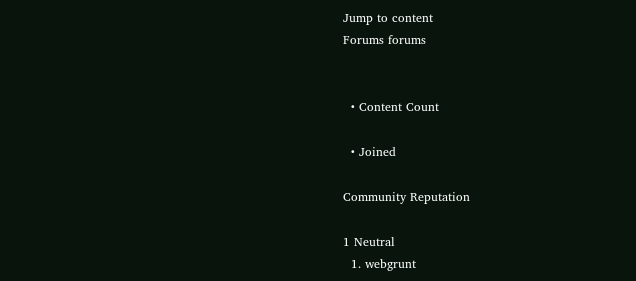Jump to content
Forums forums


  • Content Count

  • Joined

Community Reputation

1 Neutral
  1. webgrunt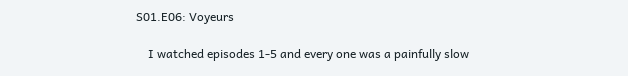S01.E06: Voyeurs

    I watched episodes 1-5 and every one was a painfully slow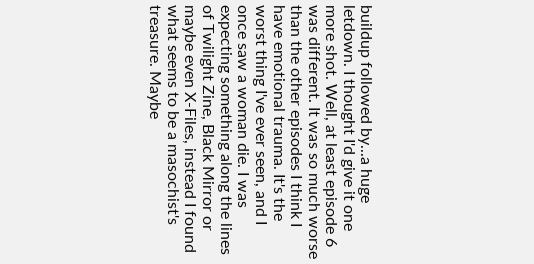buildup followed by...a huge letdown. I thought I'd give it one more shot. Well, at least episode 6 was different. It was so much worse than the other episodes I think I have emotional trauma. It's the worst thing I've ever seen, and I once saw a woman die. I was expecting something along the lines of Twilight Zine, Black Mirror or maybe even X-Files, instead I found what seems to be a masochist's treasure. Maybe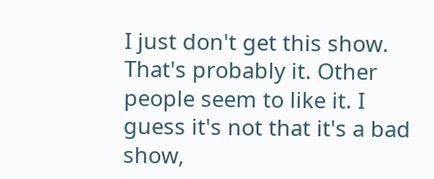I just don't get this show. That's probably it. Other people seem to like it. I guess it's not that it's a bad show,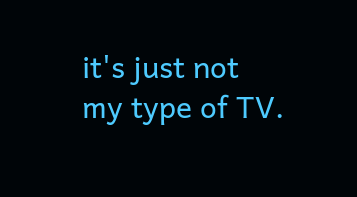it's just not my type of TV.